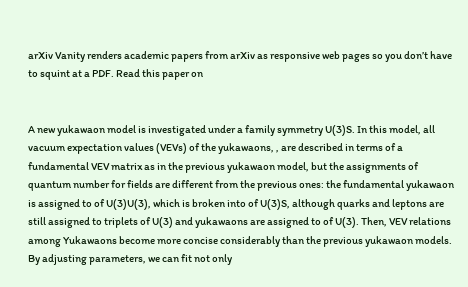arXiv Vanity renders academic papers from arXiv as responsive web pages so you don’t have to squint at a PDF. Read this paper on


A new yukawaon model is investigated under a family symmetry U(3)S. In this model, all vacuum expectation values (VEVs) of the yukawaons, , are described in terms of a fundamental VEV matrix as in the previous yukawaon model, but the assignments of quantum number for fields are different from the previous ones: the fundamental yukawaon is assigned to of U(3)U(3), which is broken into of U(3)S, although quarks and leptons are still assigned to triplets of U(3) and yukawaons are assigned to of U(3). Then, VEV relations among Yukawaons become more concise considerably than the previous yukawaon models. By adjusting parameters, we can fit not only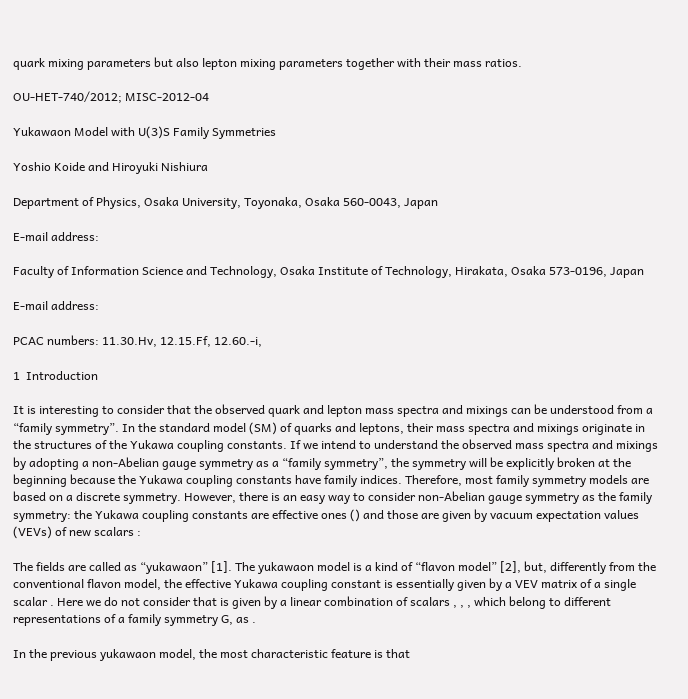quark mixing parameters but also lepton mixing parameters together with their mass ratios.

OU-HET-740/2012; MISC-2012-04

Yukawaon Model with U(3)S Family Symmetries

Yoshio Koide and Hiroyuki Nishiura

Department of Physics, Osaka University, Toyonaka, Osaka 560-0043, Japan

E-mail address:

Faculty of Information Science and Technology, Osaka Institute of Technology, Hirakata, Osaka 573-0196, Japan

E-mail address:

PCAC numbers: 11.30.Hv, 12.15.Ff, 12.60.-i,

1  Introduction

It is interesting to consider that the observed quark and lepton mass spectra and mixings can be understood from a “family symmetry”. In the standard model (SM) of quarks and leptons, their mass spectra and mixings originate in the structures of the Yukawa coupling constants. If we intend to understand the observed mass spectra and mixings by adopting a non-Abelian gauge symmetry as a “family symmetry”, the symmetry will be explicitly broken at the beginning because the Yukawa coupling constants have family indices. Therefore, most family symmetry models are based on a discrete symmetry. However, there is an easy way to consider non-Abelian gauge symmetry as the family symmetry: the Yukawa coupling constants are effective ones () and those are given by vacuum expectation values (VEVs) of new scalars :

The fields are called as “yukawaon” [1]. The yukawaon model is a kind of “flavon model” [2], but, differently from the conventional flavon model, the effective Yukawa coupling constant is essentially given by a VEV matrix of a single scalar . Here we do not consider that is given by a linear combination of scalars , , , which belong to different representations of a family symmetry G, as .

In the previous yukawaon model, the most characteristic feature is that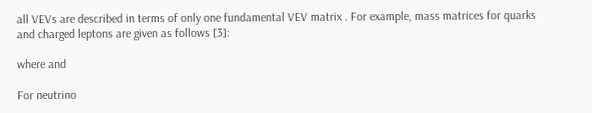all VEVs are described in terms of only one fundamental VEV matrix . For example, mass matrices for quarks and charged leptons are given as follows [3]:

where and

For neutrino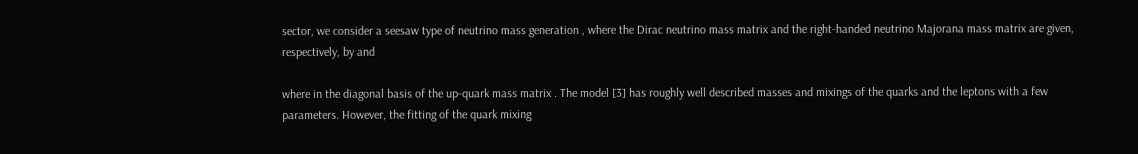sector, we consider a seesaw type of neutrino mass generation , where the Dirac neutrino mass matrix and the right-handed neutrino Majorana mass matrix are given, respectively, by and

where in the diagonal basis of the up-quark mass matrix . The model [3] has roughly well described masses and mixings of the quarks and the leptons with a few parameters. However, the fitting of the quark mixing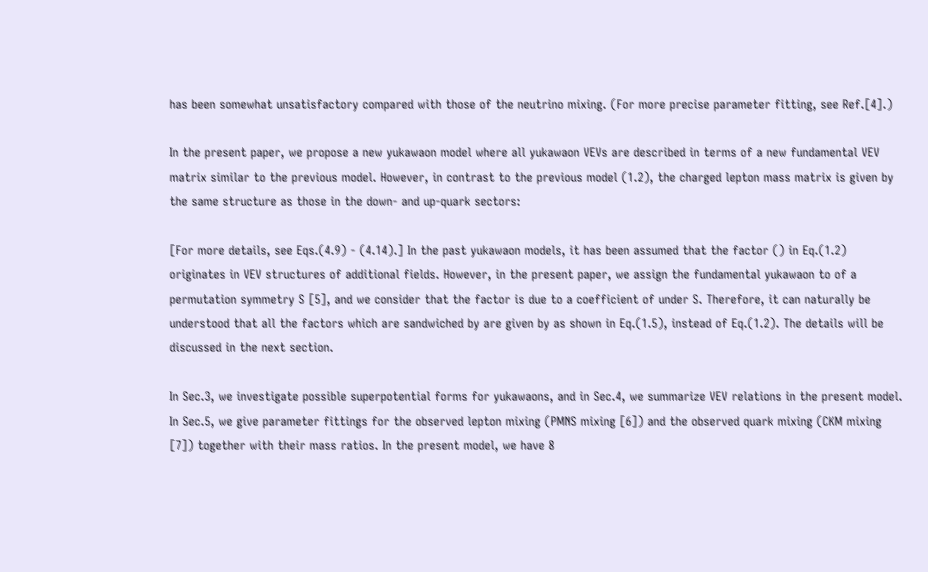has been somewhat unsatisfactory compared with those of the neutrino mixing. (For more precise parameter fitting, see Ref.[4].)

In the present paper, we propose a new yukawaon model where all yukawaon VEVs are described in terms of a new fundamental VEV matrix similar to the previous model. However, in contrast to the previous model (1.2), the charged lepton mass matrix is given by the same structure as those in the down- and up-quark sectors:

[For more details, see Eqs.(4.9) - (4.14).] In the past yukawaon models, it has been assumed that the factor () in Eq.(1.2) originates in VEV structures of additional fields. However, in the present paper, we assign the fundamental yukawaon to of a permutation symmetry S [5], and we consider that the factor is due to a coefficient of under S. Therefore, it can naturally be understood that all the factors which are sandwiched by are given by as shown in Eq.(1.5), instead of Eq.(1.2). The details will be discussed in the next section.

In Sec.3, we investigate possible superpotential forms for yukawaons, and in Sec.4, we summarize VEV relations in the present model. In Sec.5, we give parameter fittings for the observed lepton mixing (PMNS mixing [6]) and the observed quark mixing (CKM mixing [7]) together with their mass ratios. In the present model, we have 8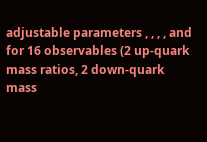adjustable parameters , , , , and for 16 observables (2 up-quark mass ratios, 2 down-quark mass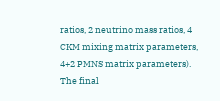ratios, 2 neutrino mass ratios, 4 CKM mixing matrix parameters, 4+2 PMNS matrix parameters). The final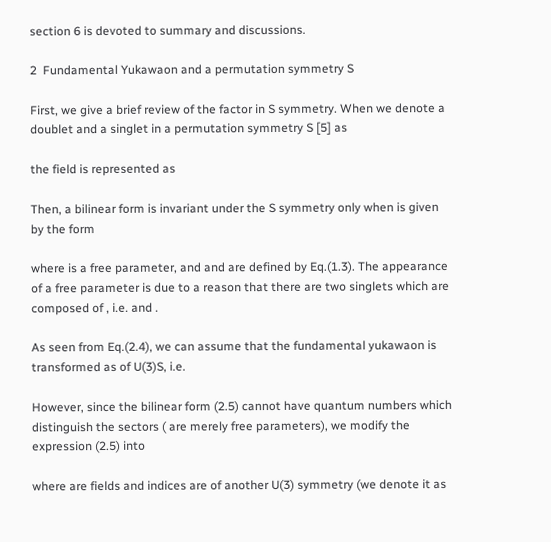section 6 is devoted to summary and discussions.

2  Fundamental Yukawaon and a permutation symmetry S

First, we give a brief review of the factor in S symmetry. When we denote a doublet and a singlet in a permutation symmetry S [5] as

the field is represented as

Then, a bilinear form is invariant under the S symmetry only when is given by the form

where is a free parameter, and and are defined by Eq.(1.3). The appearance of a free parameter is due to a reason that there are two singlets which are composed of , i.e. and .

As seen from Eq.(2.4), we can assume that the fundamental yukawaon is transformed as of U(3)S, i.e.

However, since the bilinear form (2.5) cannot have quantum numbers which distinguish the sectors ( are merely free parameters), we modify the expression (2.5) into

where are fields and indices are of another U(3) symmetry (we denote it as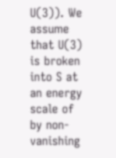U(3)). We assume that U(3) is broken into S at an energy scale of by non-vanishing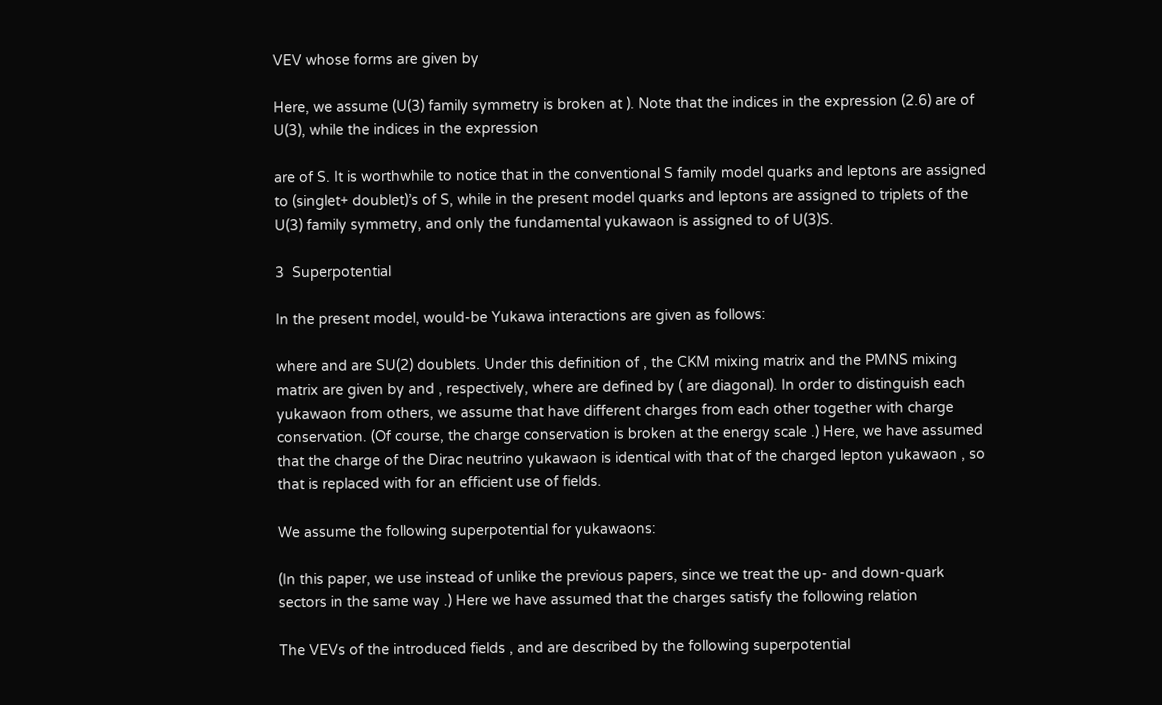VEV whose forms are given by

Here, we assume (U(3) family symmetry is broken at ). Note that the indices in the expression (2.6) are of U(3), while the indices in the expression

are of S. It is worthwhile to notice that in the conventional S family model quarks and leptons are assigned to (singlet+ doublet)’s of S, while in the present model quarks and leptons are assigned to triplets of the U(3) family symmetry, and only the fundamental yukawaon is assigned to of U(3)S.

3  Superpotential

In the present model, would-be Yukawa interactions are given as follows:

where and are SU(2) doublets. Under this definition of , the CKM mixing matrix and the PMNS mixing matrix are given by and , respectively, where are defined by ( are diagonal). In order to distinguish each yukawaon from others, we assume that have different charges from each other together with charge conservation. (Of course, the charge conservation is broken at the energy scale .) Here, we have assumed that the charge of the Dirac neutrino yukawaon is identical with that of the charged lepton yukawaon , so that is replaced with for an efficient use of fields.

We assume the following superpotential for yukawaons:

(In this paper, we use instead of unlike the previous papers, since we treat the up- and down-quark sectors in the same way .) Here we have assumed that the charges satisfy the following relation

The VEVs of the introduced fields , and are described by the following superpotential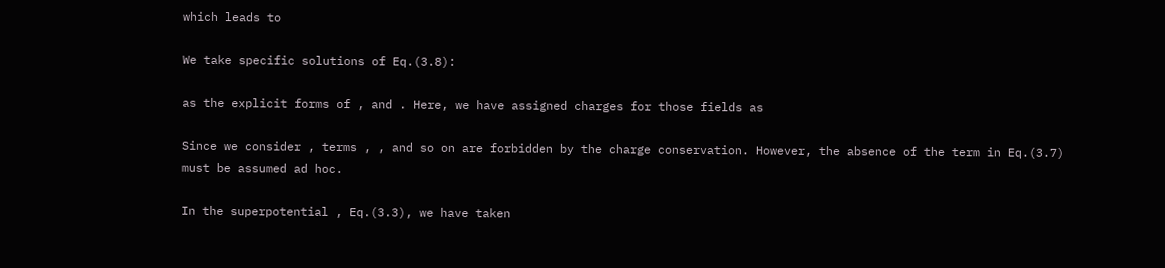which leads to

We take specific solutions of Eq.(3.8):

as the explicit forms of , and . Here, we have assigned charges for those fields as

Since we consider , terms , , and so on are forbidden by the charge conservation. However, the absence of the term in Eq.(3.7) must be assumed ad hoc.

In the superpotential , Eq.(3.3), we have taken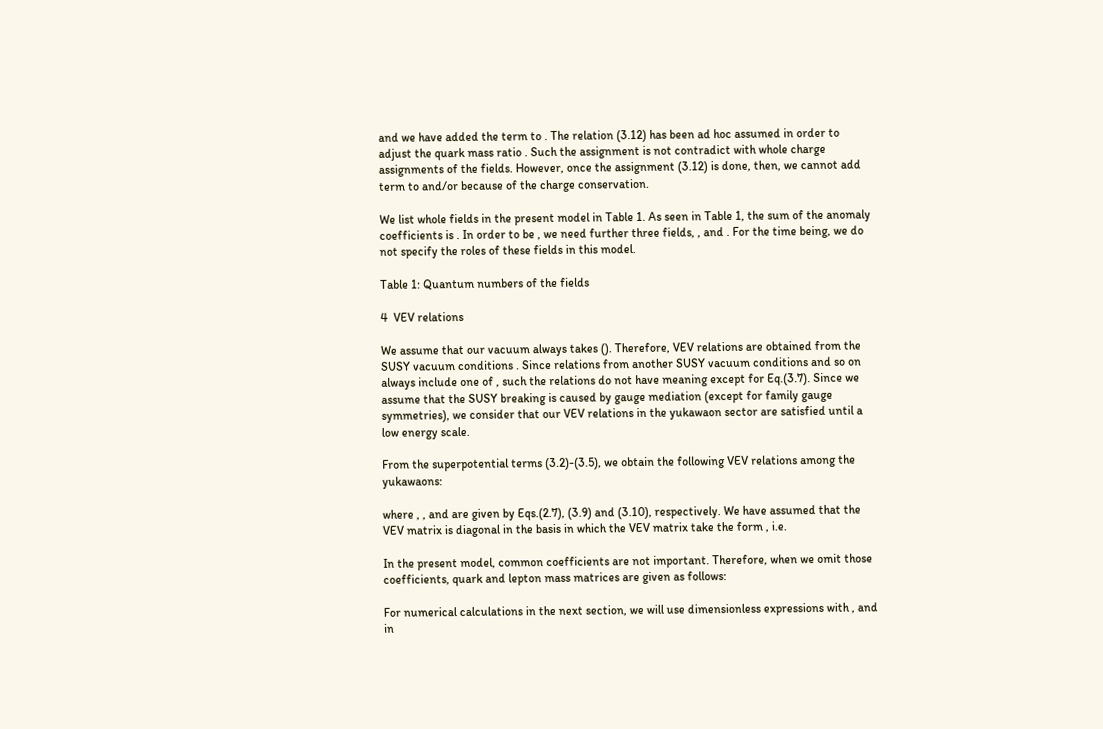and we have added the term to . The relation (3.12) has been ad hoc assumed in order to adjust the quark mass ratio . Such the assignment is not contradict with whole charge assignments of the fields. However, once the assignment (3.12) is done, then, we cannot add term to and/or because of the charge conservation.

We list whole fields in the present model in Table 1. As seen in Table 1, the sum of the anomaly coefficients is . In order to be , we need further three fields, , and . For the time being, we do not specify the roles of these fields in this model.

Table 1: Quantum numbers of the fields

4  VEV relations

We assume that our vacuum always takes (). Therefore, VEV relations are obtained from the SUSY vacuum conditions . Since relations from another SUSY vacuum conditions and so on always include one of , such the relations do not have meaning except for Eq.(3.7). Since we assume that the SUSY breaking is caused by gauge mediation (except for family gauge symmetries), we consider that our VEV relations in the yukawaon sector are satisfied until a low energy scale.

From the superpotential terms (3.2)-(3.5), we obtain the following VEV relations among the yukawaons:

where , , and are given by Eqs.(2.7), (3.9) and (3.10), respectively. We have assumed that the VEV matrix is diagonal in the basis in which the VEV matrix take the form , i.e.

In the present model, common coefficients are not important. Therefore, when we omit those coefficients, quark and lepton mass matrices are given as follows:

For numerical calculations in the next section, we will use dimensionless expressions with , and in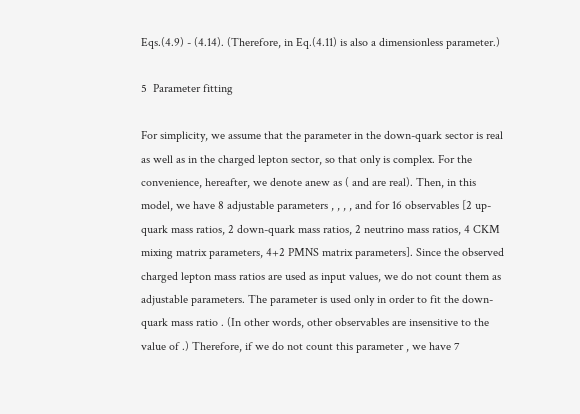Eqs.(4.9) - (4.14). (Therefore, in Eq.(4.11) is also a dimensionless parameter.)

5  Parameter fitting

For simplicity, we assume that the parameter in the down-quark sector is real as well as in the charged lepton sector, so that only is complex. For the convenience, hereafter, we denote anew as ( and are real). Then, in this model, we have 8 adjustable parameters , , , , and for 16 observables [2 up-quark mass ratios, 2 down-quark mass ratios, 2 neutrino mass ratios, 4 CKM mixing matrix parameters, 4+2 PMNS matrix parameters]. Since the observed charged lepton mass ratios are used as input values, we do not count them as adjustable parameters. The parameter is used only in order to fit the down-quark mass ratio . (In other words, other observables are insensitive to the value of .) Therefore, if we do not count this parameter , we have 7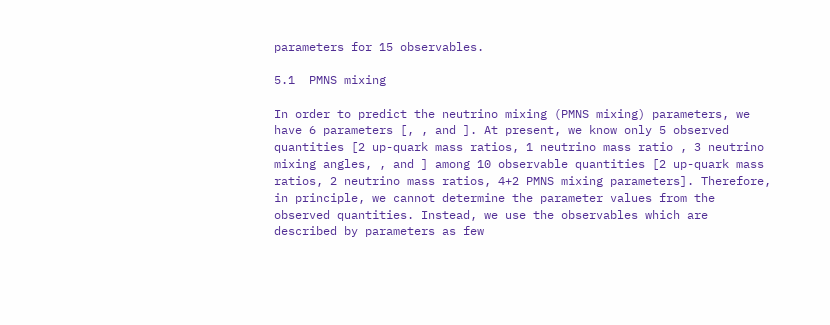parameters for 15 observables.

5.1  PMNS mixing

In order to predict the neutrino mixing (PMNS mixing) parameters, we have 6 parameters [, , and ]. At present, we know only 5 observed quantities [2 up-quark mass ratios, 1 neutrino mass ratio , 3 neutrino mixing angles, , and ] among 10 observable quantities [2 up-quark mass ratios, 2 neutrino mass ratios, 4+2 PMNS mixing parameters]. Therefore, in principle, we cannot determine the parameter values from the observed quantities. Instead, we use the observables which are described by parameters as few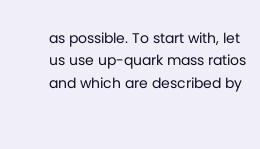as possible. To start with, let us use up-quark mass ratios and which are described by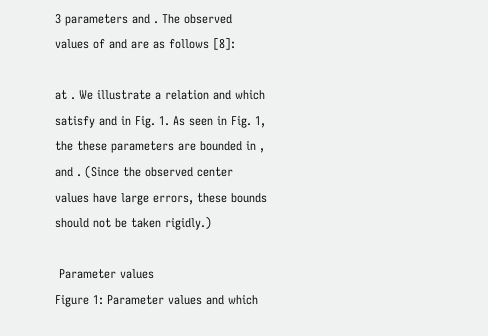3 parameters and . The observed values of and are as follows [8]:

at . We illustrate a relation and which satisfy and in Fig. 1. As seen in Fig. 1, the these parameters are bounded in , and . (Since the observed center values have large errors, these bounds should not be taken rigidly.)

 Parameter values
Figure 1: Parameter values and which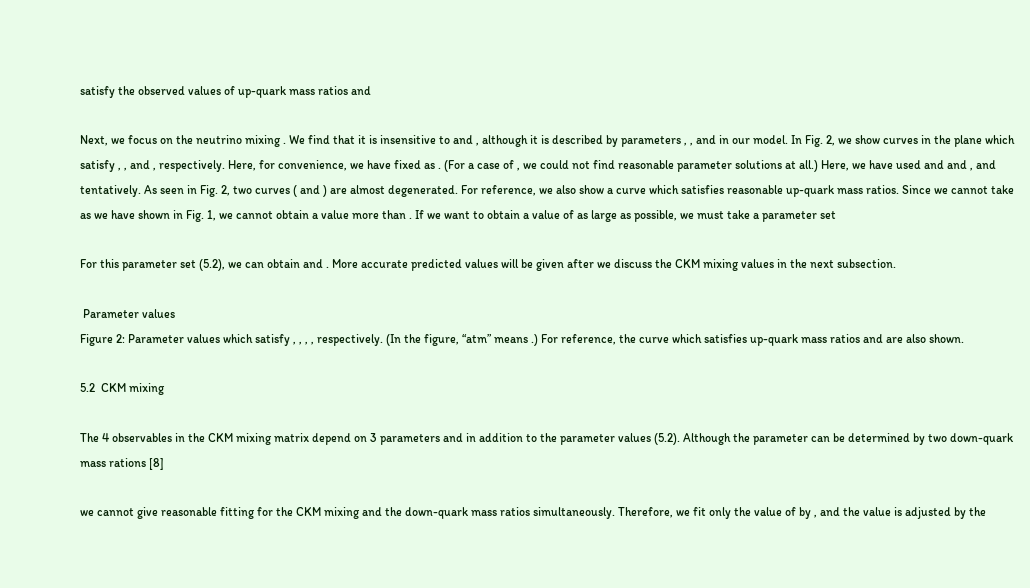satisfy the observed values of up-quark mass ratios and

Next, we focus on the neutrino mixing . We find that it is insensitive to and , although it is described by parameters , , and in our model. In Fig. 2, we show curves in the plane which satisfy , , and , respectively. Here, for convenience, we have fixed as . (For a case of , we could not find reasonable parameter solutions at all.) Here, we have used and and , and tentatively. As seen in Fig. 2, two curves ( and ) are almost degenerated. For reference, we also show a curve which satisfies reasonable up-quark mass ratios. Since we cannot take as we have shown in Fig. 1, we cannot obtain a value more than . If we want to obtain a value of as large as possible, we must take a parameter set

For this parameter set (5.2), we can obtain and . More accurate predicted values will be given after we discuss the CKM mixing values in the next subsection.

 Parameter values
Figure 2: Parameter values which satisfy , , , , respectively. (In the figure, “atm” means .) For reference, the curve which satisfies up-quark mass ratios and are also shown.

5.2  CKM mixing

The 4 observables in the CKM mixing matrix depend on 3 parameters and in addition to the parameter values (5.2). Although the parameter can be determined by two down-quark mass rations [8]

we cannot give reasonable fitting for the CKM mixing and the down-quark mass ratios simultaneously. Therefore, we fit only the value of by , and the value is adjusted by the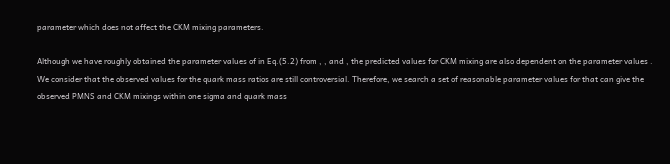parameter which does not affect the CKM mixing parameters.

Although we have roughly obtained the parameter values of in Eq.(5.2) from , , and , the predicted values for CKM mixing are also dependent on the parameter values . We consider that the observed values for the quark mass ratios are still controversial. Therefore, we search a set of reasonable parameter values for that can give the observed PMNS and CKM mixings within one sigma and quark mass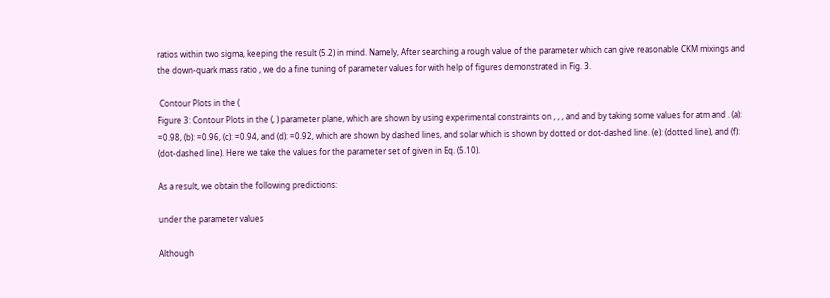ratios within two sigma, keeping the result (5.2) in mind. Namely, After searching a rough value of the parameter which can give reasonable CKM mixings and the down-quark mass ratio , we do a fine tuning of parameter values for with help of figures demonstrated in Fig. 3.

 Contour Plots in the (
Figure 3: Contour Plots in the (, ) parameter plane, which are shown by using experimental constraints on , , , and and by taking some values for atm and . (a): =0.98, (b): =0.96, (c): =0.94, and (d): =0.92, which are shown by dashed lines, and solar which is shown by dotted or dot-dashed line. (e): (dotted line), and (f): (dot-dashed line). Here we take the values for the parameter set of given in Eq. (5.10).

As a result, we obtain the following predictions:

under the parameter values

Although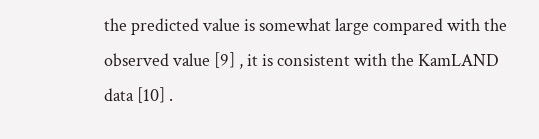the predicted value is somewhat large compared with the observed value [9] , it is consistent with the KamLAND data [10] .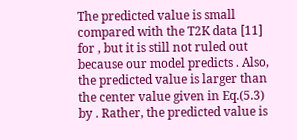The predicted value is small compared with the T2K data [11] for , but it is still not ruled out because our model predicts . Also, the predicted value is larger than the center value given in Eq.(5.3) by . Rather, the predicted value is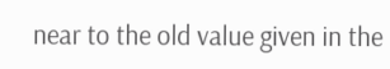near to the old value given in the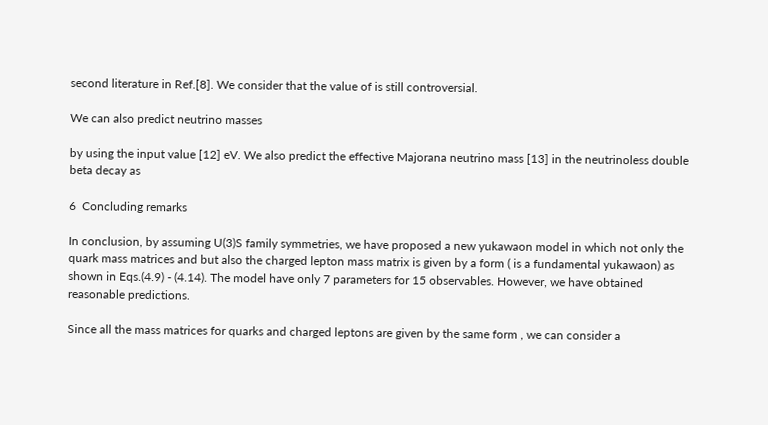second literature in Ref.[8]. We consider that the value of is still controversial.

We can also predict neutrino masses

by using the input value [12] eV. We also predict the effective Majorana neutrino mass [13] in the neutrinoless double beta decay as

6  Concluding remarks

In conclusion, by assuming U(3)S family symmetries, we have proposed a new yukawaon model in which not only the quark mass matrices and but also the charged lepton mass matrix is given by a form ( is a fundamental yukawaon) as shown in Eqs.(4.9) - (4.14). The model have only 7 parameters for 15 observables. However, we have obtained reasonable predictions.

Since all the mass matrices for quarks and charged leptons are given by the same form , we can consider a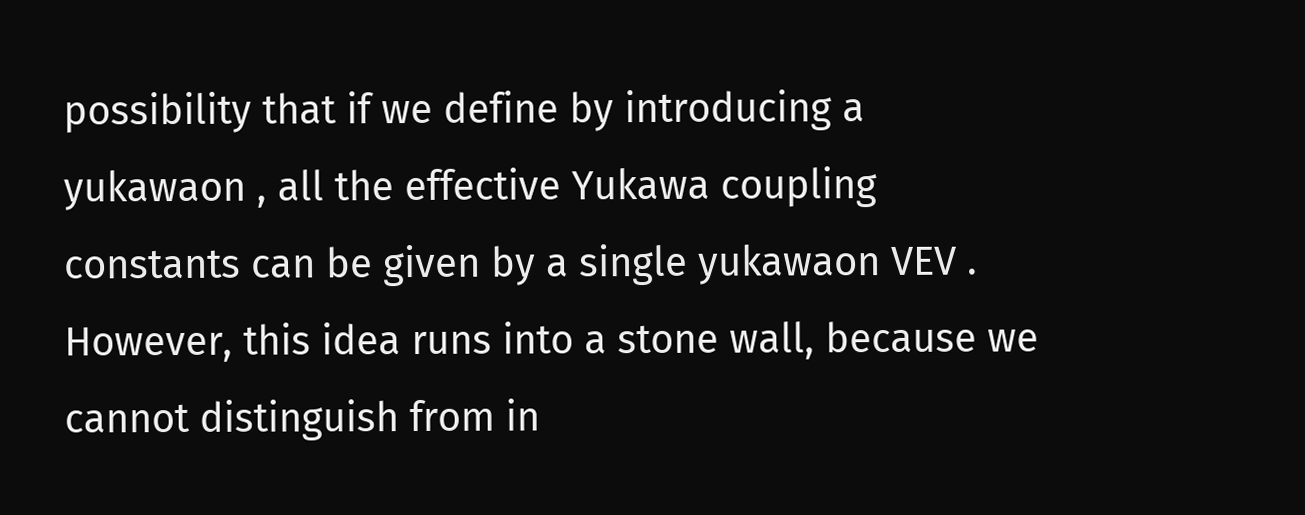possibility that if we define by introducing a yukawaon , all the effective Yukawa coupling constants can be given by a single yukawaon VEV . However, this idea runs into a stone wall, because we cannot distinguish from in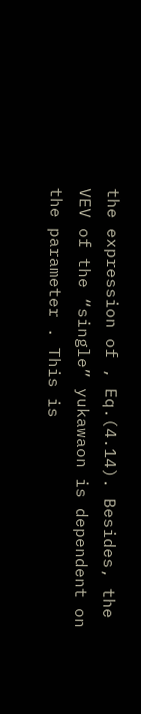the expression of , Eq.(4.14). Besides, the VEV of the “single” yukawaon is dependent on the parameter . This is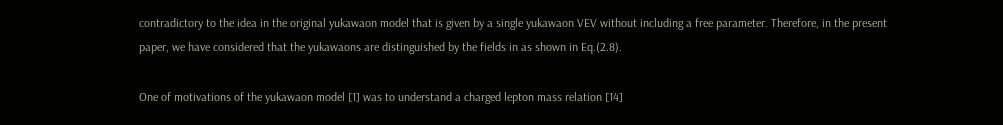contradictory to the idea in the original yukawaon model that is given by a single yukawaon VEV without including a free parameter. Therefore, in the present paper, we have considered that the yukawaons are distinguished by the fields in as shown in Eq.(2.8).

One of motivations of the yukawaon model [1] was to understand a charged lepton mass relation [14]